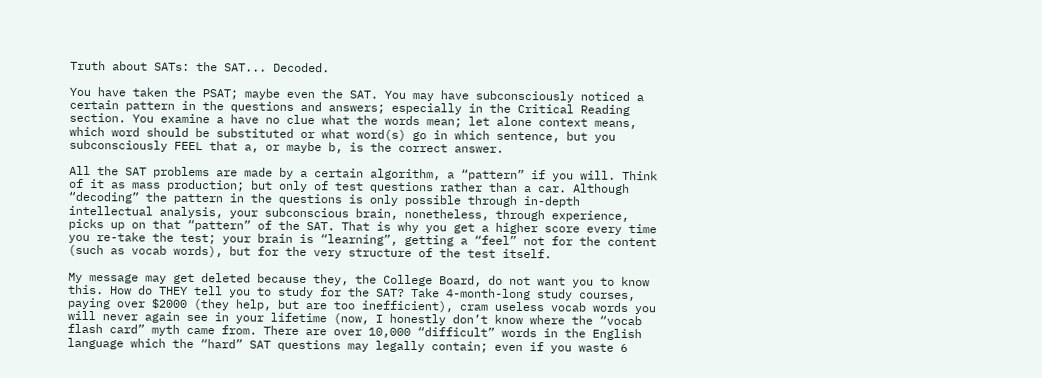Truth about SATs: the SAT... Decoded.

You have taken the PSAT; maybe even the SAT. You may have subconsciously noticed a certain pattern in the questions and answers; especially in the Critical Reading section. You examine a have no clue what the words mean; let alone context means, which word should be substituted or what word(s) go in which sentence, but you subconsciously FEEL that a, or maybe b, is the correct answer.

All the SAT problems are made by a certain algorithm, a “pattern” if you will. Think of it as mass production; but only of test questions rather than a car. Although “decoding” the pattern in the questions is only possible through in-depth intellectual analysis, your subconscious brain, nonetheless, through experience, picks up on that “pattern” of the SAT. That is why you get a higher score every time you re-take the test; your brain is “learning”, getting a “feel” not for the content (such as vocab words), but for the very structure of the test itself.

My message may get deleted because they, the College Board, do not want you to know this. How do THEY tell you to study for the SAT? Take 4-month-long study courses, paying over $2000 (they help, but are too inefficient), cram useless vocab words you will never again see in your lifetime (now, I honestly don’t know where the “vocab flash card” myth came from. There are over 10,000 “difficult” words in the English language which the “hard” SAT questions may legally contain; even if you waste 6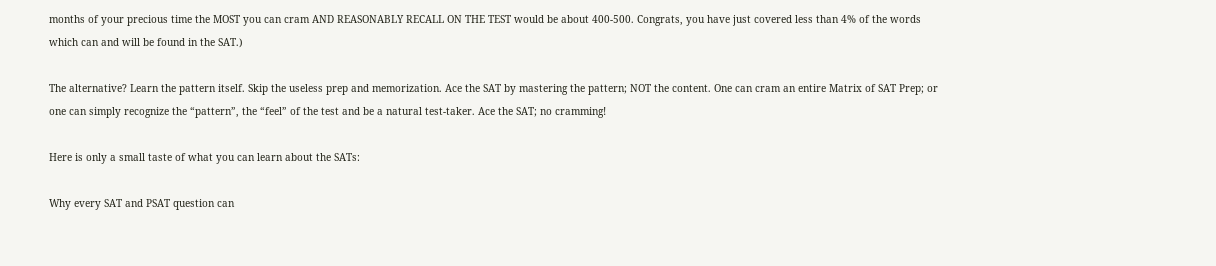months of your precious time the MOST you can cram AND REASONABLY RECALL ON THE TEST would be about 400-500. Congrats, you have just covered less than 4% of the words which can and will be found in the SAT.)

The alternative? Learn the pattern itself. Skip the useless prep and memorization. Ace the SAT by mastering the pattern; NOT the content. One can cram an entire Matrix of SAT Prep; or one can simply recognize the “pattern”, the “feel” of the test and be a natural test-taker. Ace the SAT; no cramming!

Here is only a small taste of what you can learn about the SATs:

Why every SAT and PSAT question can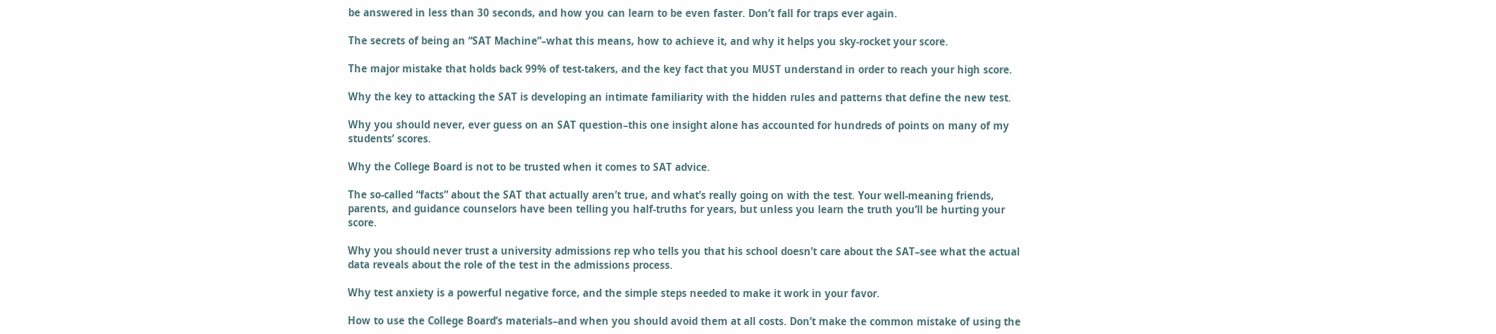be answered in less than 30 seconds, and how you can learn to be even faster. Don’t fall for traps ever again.

The secrets of being an “SAT Machine”–what this means, how to achieve it, and why it helps you sky-rocket your score.

The major mistake that holds back 99% of test-takers, and the key fact that you MUST understand in order to reach your high score.

Why the key to attacking the SAT is developing an intimate familiarity with the hidden rules and patterns that define the new test.

Why you should never, ever guess on an SAT question–this one insight alone has accounted for hundreds of points on many of my students’ scores.

Why the College Board is not to be trusted when it comes to SAT advice.

The so-called “facts” about the SAT that actually aren’t true, and what’s really going on with the test. Your well-meaning friends, parents, and guidance counselors have been telling you half-truths for years, but unless you learn the truth you’ll be hurting your score.

Why you should never trust a university admissions rep who tells you that his school doesn’t care about the SAT–see what the actual data reveals about the role of the test in the admissions process.

Why test anxiety is a powerful negative force, and the simple steps needed to make it work in your favor.

How to use the College Board’s materials–and when you should avoid them at all costs. Don’t make the common mistake of using the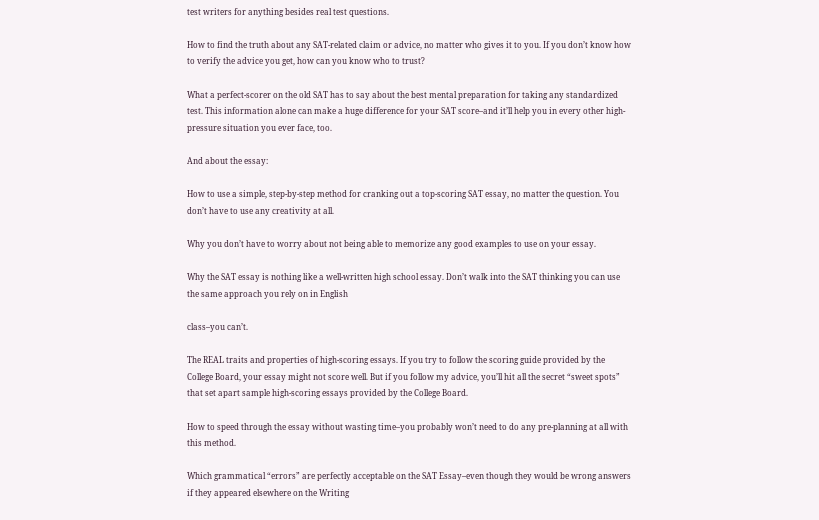test writers for anything besides real test questions.

How to find the truth about any SAT-related claim or advice, no matter who gives it to you. If you don’t know how to verify the advice you get, how can you know who to trust?

What a perfect-scorer on the old SAT has to say about the best mental preparation for taking any standardized test. This information alone can make a huge difference for your SAT score–and it’ll help you in every other high-pressure situation you ever face, too.

And about the essay:

How to use a simple, step-by-step method for cranking out a top-scoring SAT essay, no matter the question. You don’t have to use any creativity at all.

Why you don’t have to worry about not being able to memorize any good examples to use on your essay.

Why the SAT essay is nothing like a well-written high school essay. Don’t walk into the SAT thinking you can use the same approach you rely on in English

class–you can’t.

The REAL traits and properties of high-scoring essays. If you try to follow the scoring guide provided by the College Board, your essay might not score well. But if you follow my advice, you’ll hit all the secret “sweet spots” that set apart sample high-scoring essays provided by the College Board.

How to speed through the essay without wasting time–you probably won’t need to do any pre-planning at all with this method.

Which grammatical “errors” are perfectly acceptable on the SAT Essay–even though they would be wrong answers if they appeared elsewhere on the Writing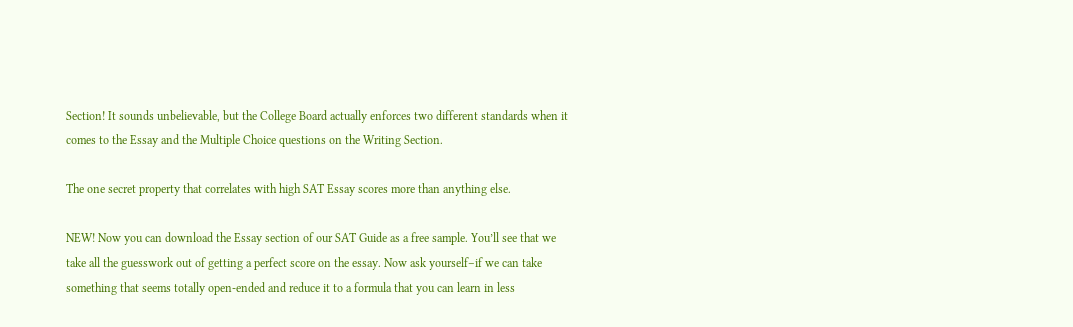Section! It sounds unbelievable, but the College Board actually enforces two different standards when it comes to the Essay and the Multiple Choice questions on the Writing Section.

The one secret property that correlates with high SAT Essay scores more than anything else.

NEW! Now you can download the Essay section of our SAT Guide as a free sample. You’ll see that we take all the guesswork out of getting a perfect score on the essay. Now ask yourself–if we can take something that seems totally open-ended and reduce it to a formula that you can learn in less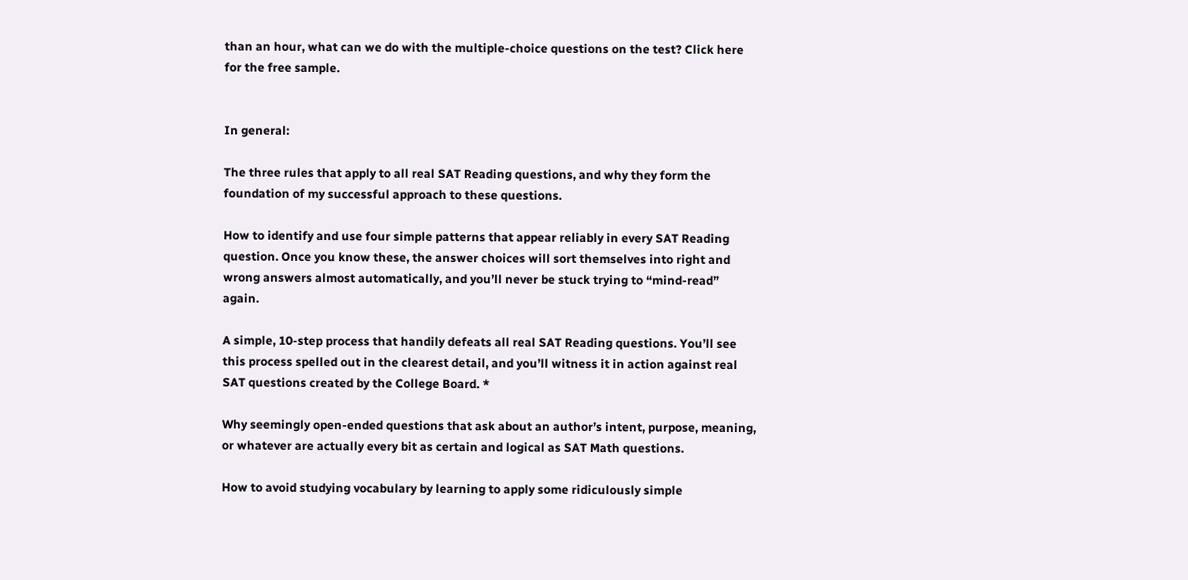than an hour, what can we do with the multiple-choice questions on the test? Click here for the free sample.


In general:

The three rules that apply to all real SAT Reading questions, and why they form the foundation of my successful approach to these questions.

How to identify and use four simple patterns that appear reliably in every SAT Reading question. Once you know these, the answer choices will sort themselves into right and wrong answers almost automatically, and you’ll never be stuck trying to “mind-read” again.

A simple, 10-step process that handily defeats all real SAT Reading questions. You’ll see this process spelled out in the clearest detail, and you’ll witness it in action against real SAT questions created by the College Board. *

Why seemingly open-ended questions that ask about an author’s intent, purpose, meaning, or whatever are actually every bit as certain and logical as SAT Math questions.

How to avoid studying vocabulary by learning to apply some ridiculously simple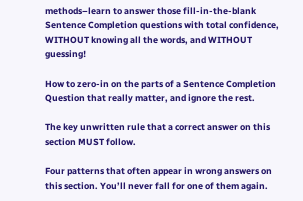methods–learn to answer those fill-in-the-blank Sentence Completion questions with total confidence, WITHOUT knowing all the words, and WITHOUT guessing!

How to zero-in on the parts of a Sentence Completion Question that really matter, and ignore the rest.

The key unwritten rule that a correct answer on this section MUST follow.

Four patterns that often appear in wrong answers on this section. You’ll never fall for one of them again.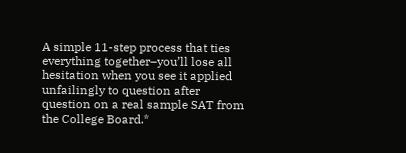A simple 11-step process that ties everything together–you’ll lose all hesitation when you see it applied unfailingly to question after question on a real sample SAT from the College Board.*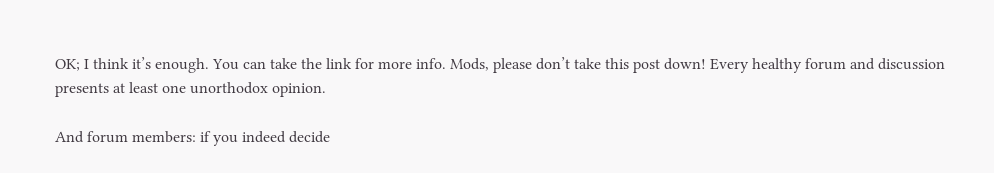OK; I think it’s enough. You can take the link for more info. Mods, please don’t take this post down! Every healthy forum and discussion presents at least one unorthodox opinion.

And forum members: if you indeed decide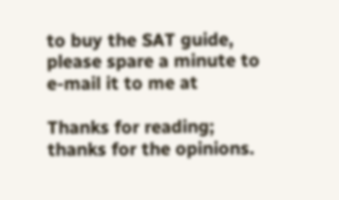to buy the SAT guide, please spare a minute to e-mail it to me at

Thanks for reading; thanks for the opinions.